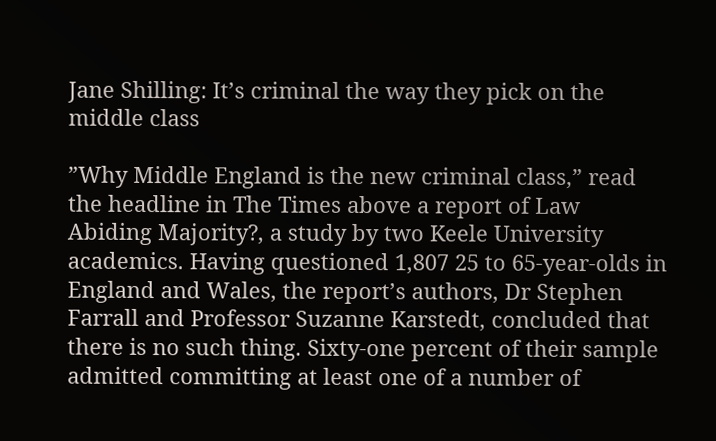Jane Shilling: It’s criminal the way they pick on the middle class

”Why Middle England is the new criminal class,” read the headline in The Times above a report of Law Abiding Majority?, a study by two Keele University academics. Having questioned 1,807 25 to 65-year-olds in England and Wales, the report’s authors, Dr Stephen Farrall and Professor Suzanne Karstedt, concluded that there is no such thing. Sixty-one percent of their sample admitted committing at least one of a number of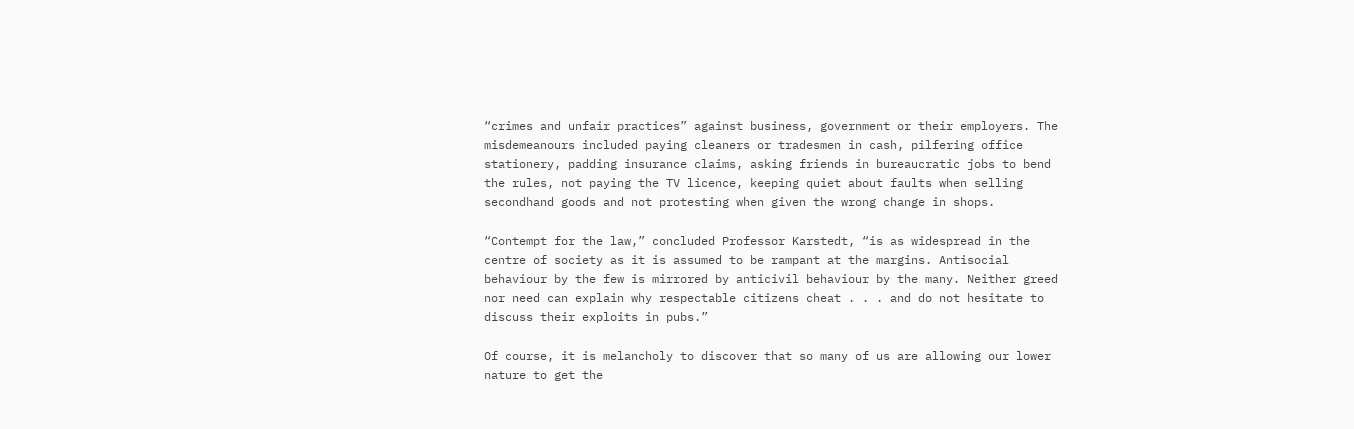“crimes and unfair practices” against business, government or their employers. The misdemeanours included paying cleaners or tradesmen in cash, pilfering office stationery, padding insurance claims, asking friends in bureaucratic jobs to bend the rules, not paying the TV licence, keeping quiet about faults when selling secondhand goods and not protesting when given the wrong change in shops.

“Contempt for the law,” concluded Professor Karstedt, “is as widespread in the centre of society as it is assumed to be rampant at the margins. Antisocial behaviour by the few is mirrored by anticivil behaviour by the many. Neither greed nor need can explain why respectable citizens cheat . . . and do not hesitate to discuss their exploits in pubs.”

Of course, it is melancholy to discover that so many of us are allowing our lower nature to get the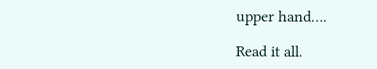upper hand….

Read it all.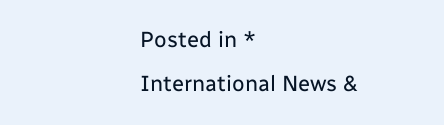Posted in * International News &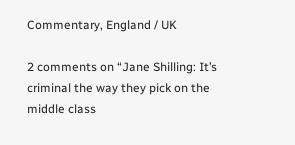Commentary, England / UK

2 comments on “Jane Shilling: It’s criminal the way they pick on the middle class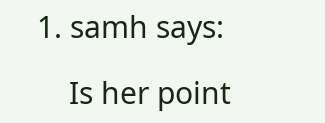1. samh says:

    Is her point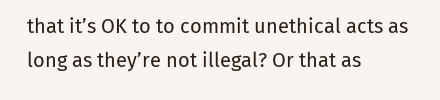that it’s OK to to commit unethical acts as long as they’re not illegal? Or that as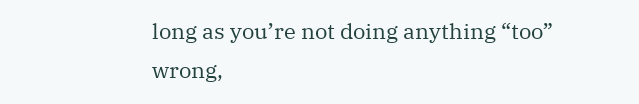long as you’re not doing anything “too” wrong,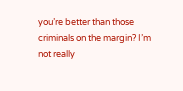you’re better than those criminals on the margin? I’m not really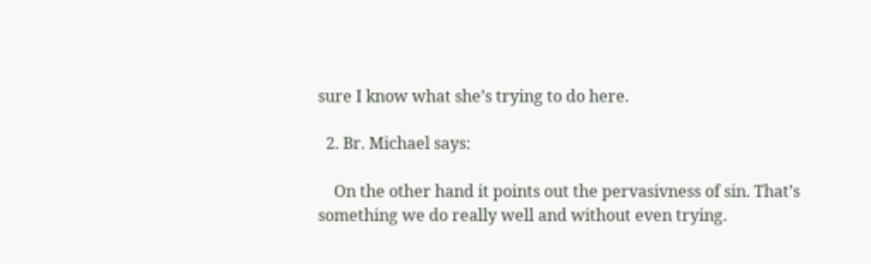sure I know what she’s trying to do here.

  2. Br. Michael says:

    On the other hand it points out the pervasivness of sin. That’s something we do really well and without even trying.